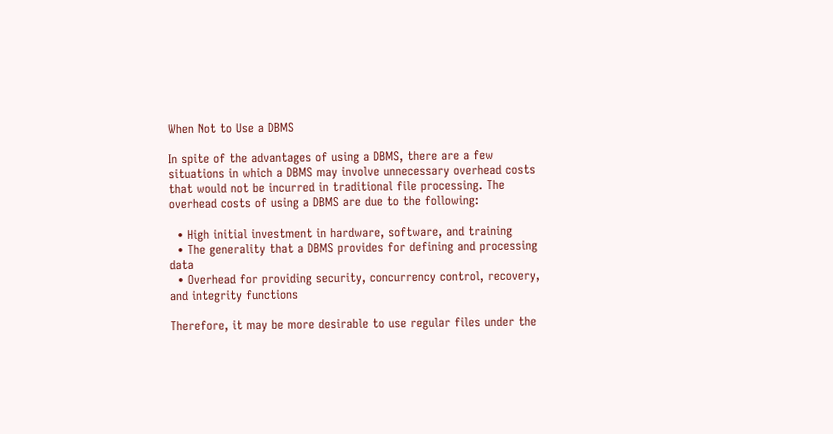When Not to Use a DBMS

In spite of the advantages of using a DBMS, there are a few situations in which a DBMS may involve unnecessary overhead costs that would not be incurred in traditional file processing. The overhead costs of using a DBMS are due to the following:

  • High initial investment in hardware, software, and training
  • The generality that a DBMS provides for defining and processing data
  • Overhead for providing security, concurrency control, recovery, and integrity functions

Therefore, it may be more desirable to use regular files under the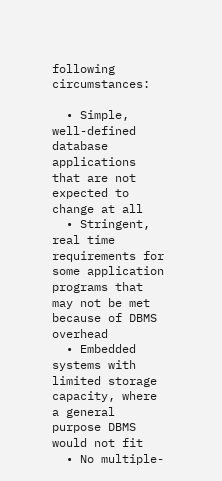following circumstances:

  • Simple, well-defined database applications that are not expected to change at all
  • Stringent, real time requirements for some application programs that may not be met because of DBMS overhead
  • Embedded systems with limited storage capacity, where a general purpose DBMS would not fit
  • No multiple-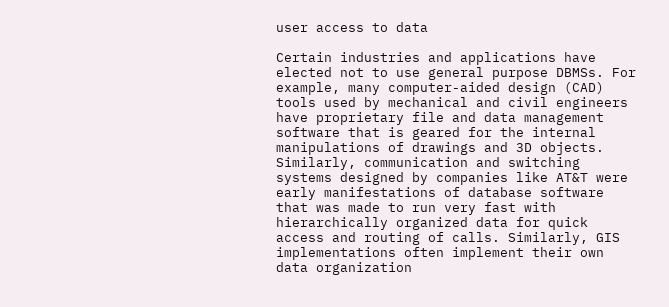user access to data

Certain industries and applications have elected not to use general purpose DBMSs. For example, many computer-aided design (CAD) tools used by mechanical and civil engineers have proprietary file and data management software that is geared for the internal manipulations of drawings and 3D objects. Similarly, communication and switching systems designed by companies like AT&T were early manifestations of database software that was made to run very fast with hierarchically organized data for quick access and routing of calls. Similarly, GIS implementations often implement their own data organization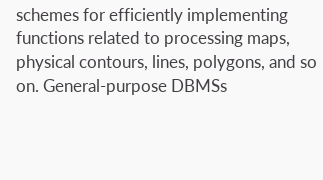schemes for efficiently implementing functions related to processing maps, physical contours, lines, polygons, and so on. General-purpose DBMSs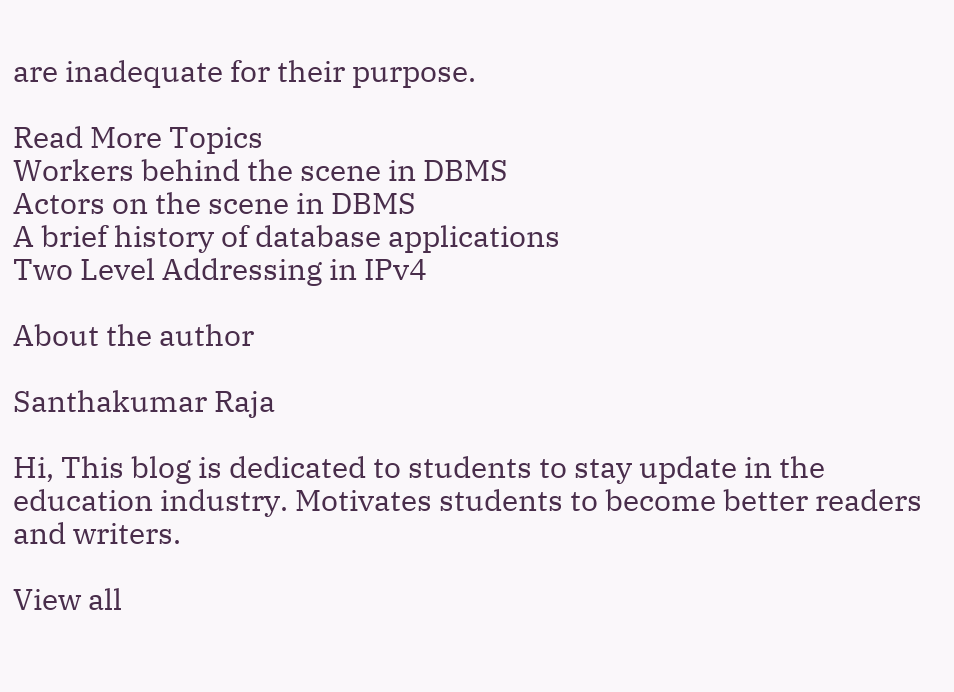are inadequate for their purpose.

Read More Topics
Workers behind the scene in DBMS
Actors on the scene in DBMS
A brief history of database applications
Two Level Addressing in IPv4

About the author

Santhakumar Raja

Hi, This blog is dedicated to students to stay update in the education industry. Motivates students to become better readers and writers.

View all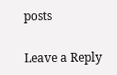posts

Leave a Reply